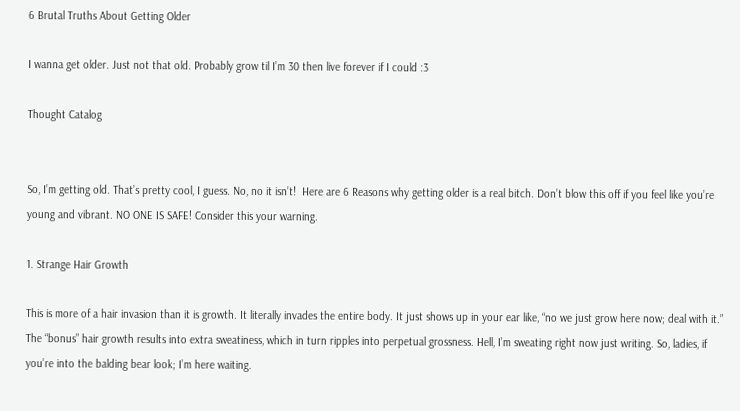6 Brutal Truths About Getting Older

I wanna get older. Just not that old. Probably grow til I’m 30 then live forever if I could :3

Thought Catalog


So, I’m getting old. That’s pretty cool, I guess. No, no it isn’t!  Here are 6 Reasons why getting older is a real bitch. Don’t blow this off if you feel like you’re young and vibrant. NO ONE IS SAFE! Consider this your warning.

1. Strange Hair Growth

This is more of a hair invasion than it is growth. It literally invades the entire body. It just shows up in your ear like, “no we just grow here now; deal with it.” The “bonus” hair growth results into extra sweatiness, which in turn ripples into perpetual grossness. Hell, I’m sweating right now just writing. So, ladies, if you’re into the balding bear look; I’m here waiting.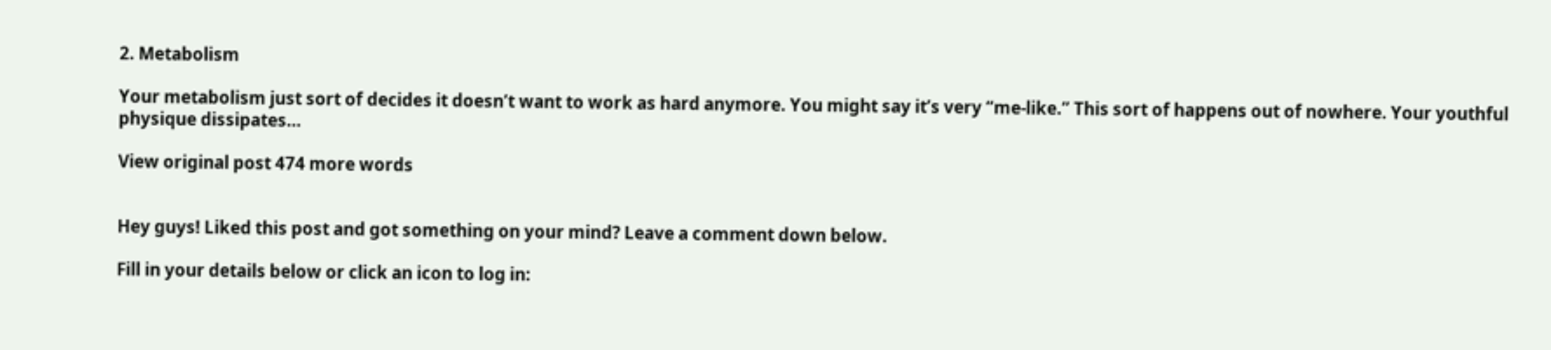2. Metabolism

Your metabolism just sort of decides it doesn’t want to work as hard anymore. You might say it’s very “me-like.” This sort of happens out of nowhere. Your youthful physique dissipates…

View original post 474 more words


Hey guys! Liked this post and got something on your mind? Leave a comment down below.

Fill in your details below or click an icon to log in: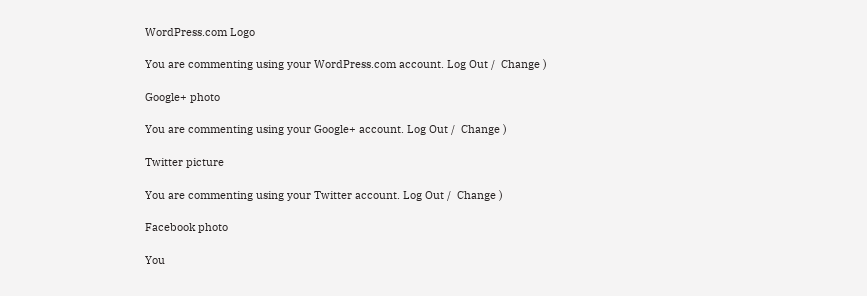WordPress.com Logo

You are commenting using your WordPress.com account. Log Out /  Change )

Google+ photo

You are commenting using your Google+ account. Log Out /  Change )

Twitter picture

You are commenting using your Twitter account. Log Out /  Change )

Facebook photo

You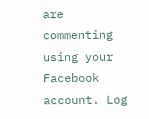are commenting using your Facebook account. Log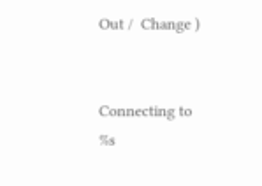Out /  Change )


Connecting to %s